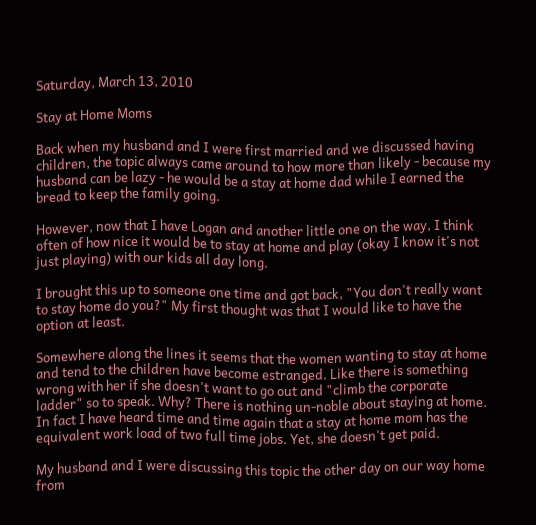Saturday, March 13, 2010

Stay at Home Moms

Back when my husband and I were first married and we discussed having children, the topic always came around to how more than likely - because my husband can be lazy - he would be a stay at home dad while I earned the bread to keep the family going.

However, now that I have Logan and another little one on the way, I think often of how nice it would be to stay at home and play (okay I know it's not just playing) with our kids all day long.

I brought this up to someone one time and got back, "You don't really want to stay home do you?" My first thought was that I would like to have the option at least.

Somewhere along the lines it seems that the women wanting to stay at home and tend to the children have become estranged. Like there is something wrong with her if she doesn't want to go out and "climb the corporate ladder" so to speak. Why? There is nothing un-noble about staying at home. In fact I have heard time and time again that a stay at home mom has the equivalent work load of two full time jobs. Yet, she doesn't get paid.

My husband and I were discussing this topic the other day on our way home from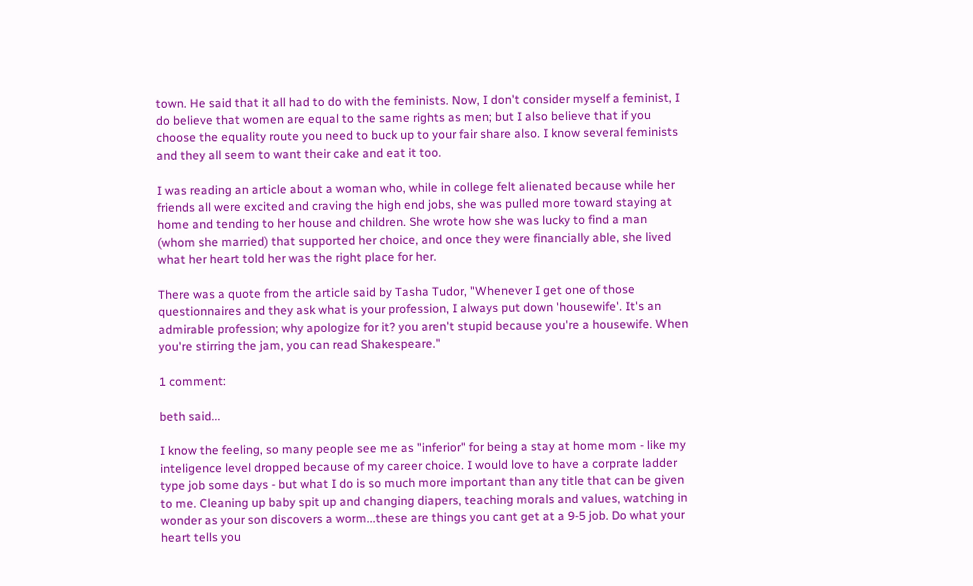town. He said that it all had to do with the feminists. Now, I don't consider myself a feminist, I do believe that women are equal to the same rights as men; but I also believe that if you choose the equality route you need to buck up to your fair share also. I know several feminists and they all seem to want their cake and eat it too.

I was reading an article about a woman who, while in college felt alienated because while her friends all were excited and craving the high end jobs, she was pulled more toward staying at home and tending to her house and children. She wrote how she was lucky to find a man (whom she married) that supported her choice, and once they were financially able, she lived what her heart told her was the right place for her.

There was a quote from the article said by Tasha Tudor, "Whenever I get one of those questionnaires and they ask what is your profession, I always put down 'housewife'. It's an admirable profession; why apologize for it? you aren't stupid because you're a housewife. When you're stirring the jam, you can read Shakespeare."

1 comment:

beth said...

I know the feeling, so many people see me as "inferior" for being a stay at home mom - like my inteligence level dropped because of my career choice. I would love to have a corprate ladder type job some days - but what I do is so much more important than any title that can be given to me. Cleaning up baby spit up and changing diapers, teaching morals and values, watching in wonder as your son discovers a worm...these are things you cant get at a 9-5 job. Do what your heart tells you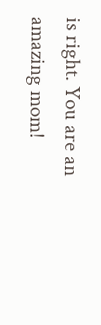is right. You are an amazing mom!